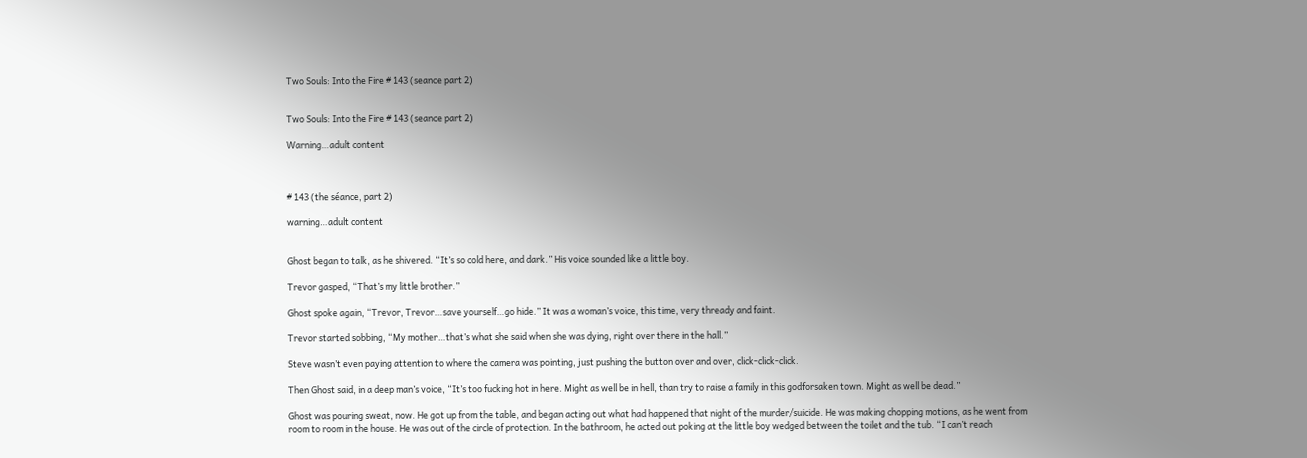Two Souls: Into the Fire # 143 (seance part 2)


Two Souls: Into the Fire # 143 (seance part 2)

Warning…adult content



# 143 (the séance, part 2)

warning…adult content


Ghost began to talk, as he shivered. “It’s so cold here, and dark.” His voice sounded like a little boy.

Trevor gasped, “That’s my little brother.”

Ghost spoke again, “Trevor, Trevor…save yourself…go hide.” It was a woman’s voice, this time, very thready and faint.

Trevor started sobbing, “My mother…that’s what she said when she was dying, right over there in the hall.”

Steve wasn’t even paying attention to where the camera was pointing, just pushing the button over and over, click-click-click.

Then Ghost said, in a deep man’s voice, “It’s too fucking hot in here. Might as well be in hell, than try to raise a family in this godforsaken town. Might as well be dead.”

Ghost was pouring sweat, now. He got up from the table, and began acting out what had happened that night of the murder/suicide. He was making chopping motions, as he went from room to room in the house. He was out of the circle of protection. In the bathroom, he acted out poking at the little boy wedged between the toilet and the tub. “I can’t reach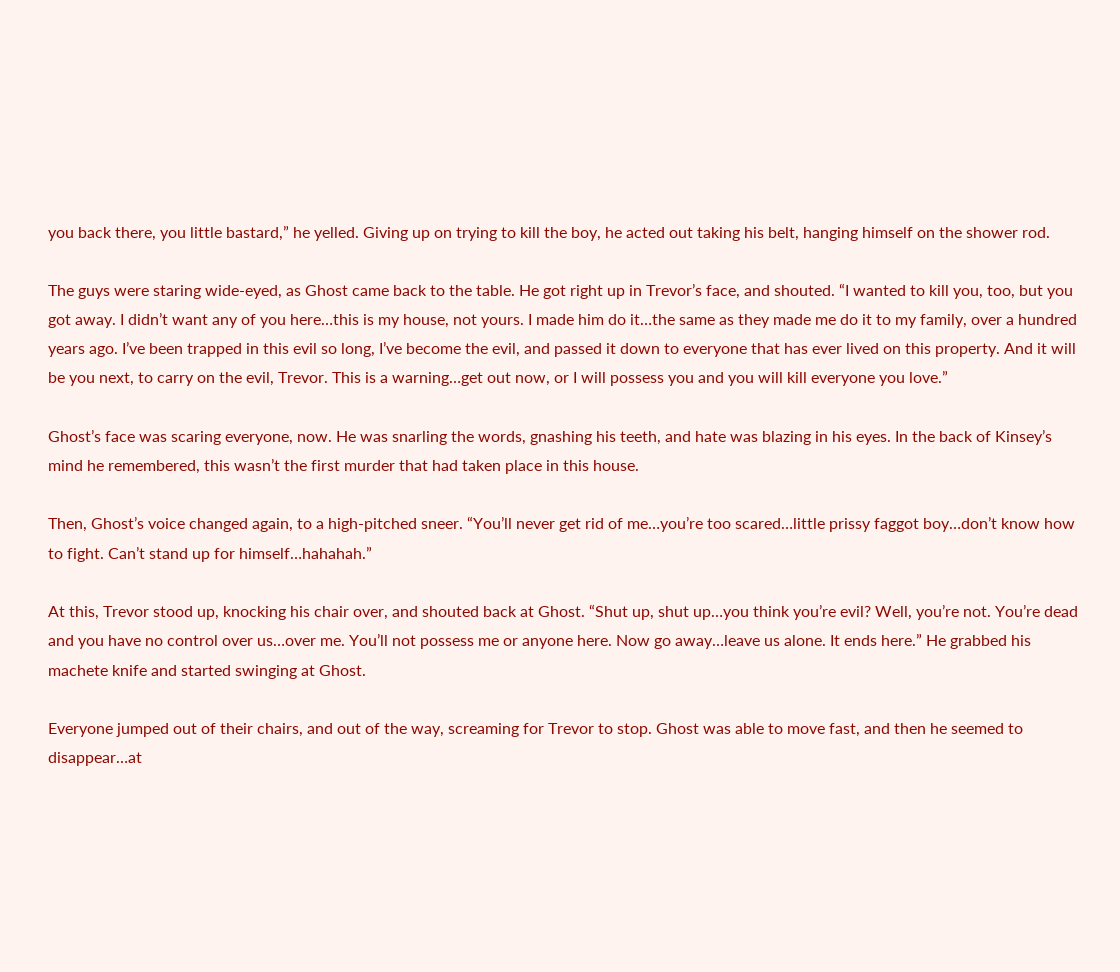you back there, you little bastard,” he yelled. Giving up on trying to kill the boy, he acted out taking his belt, hanging himself on the shower rod.

The guys were staring wide-eyed, as Ghost came back to the table. He got right up in Trevor’s face, and shouted. “I wanted to kill you, too, but you got away. I didn’t want any of you here…this is my house, not yours. I made him do it…the same as they made me do it to my family, over a hundred years ago. I’ve been trapped in this evil so long, I’ve become the evil, and passed it down to everyone that has ever lived on this property. And it will be you next, to carry on the evil, Trevor. This is a warning…get out now, or I will possess you and you will kill everyone you love.”

Ghost’s face was scaring everyone, now. He was snarling the words, gnashing his teeth, and hate was blazing in his eyes. In the back of Kinsey’s mind he remembered, this wasn’t the first murder that had taken place in this house.

Then, Ghost’s voice changed again, to a high-pitched sneer. “You’ll never get rid of me…you’re too scared…little prissy faggot boy…don’t know how to fight. Can’t stand up for himself…hahahah.”

At this, Trevor stood up, knocking his chair over, and shouted back at Ghost. “Shut up, shut up…you think you’re evil? Well, you’re not. You’re dead and you have no control over us…over me. You’ll not possess me or anyone here. Now go away…leave us alone. It ends here.” He grabbed his machete knife and started swinging at Ghost.

Everyone jumped out of their chairs, and out of the way, screaming for Trevor to stop. Ghost was able to move fast, and then he seemed to disappear…at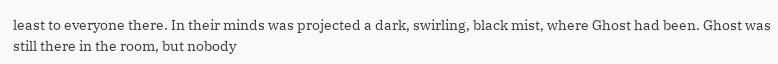least to everyone there. In their minds was projected a dark, swirling, black mist, where Ghost had been. Ghost was still there in the room, but nobody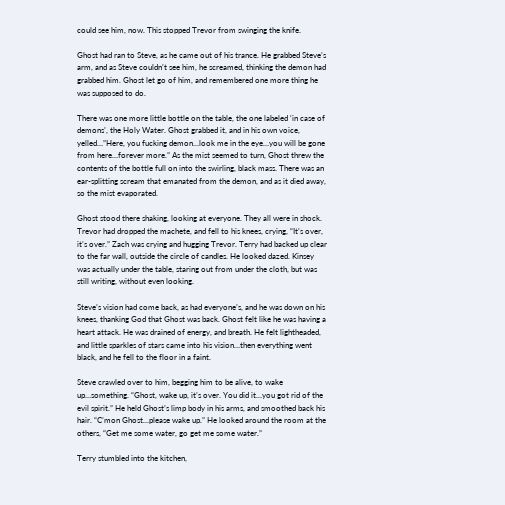could see him, now. This stopped Trevor from swinging the knife.

Ghost had ran to Steve, as he came out of his trance. He grabbed Steve’s arm, and as Steve couldn’t see him, he screamed, thinking the demon had grabbed him. Ghost let go of him, and remembered one more thing he was supposed to do.

There was one more little bottle on the table, the one labeled ‘in case of demons’, the Holy Water. Ghost grabbed it, and in his own voice, yelled…”Here, you fucking demon…look me in the eye…you will be gone from here…forever more.” As the mist seemed to turn, Ghost threw the contents of the bottle full on into the swirling, black mass. There was an ear-splitting scream that emanated from the demon, and as it died away, so the mist evaporated.

Ghost stood there shaking, looking at everyone. They all were in shock. Trevor had dropped the machete, and fell to his knees, crying, “It’s over, it’s over.” Zach was crying and hugging Trevor. Terry had backed up clear to the far wall, outside the circle of candles. He looked dazed. Kinsey was actually under the table, staring out from under the cloth, but was still writing, without even looking.

Steve’s vision had come back, as had everyone’s, and he was down on his knees, thanking God that Ghost was back. Ghost felt like he was having a heart attack. He was drained of energy, and breath. He felt lightheaded, and little sparkles of stars came into his vision…then everything went black, and he fell to the floor in a faint.

Steve crawled over to him, begging him to be alive, to wake up…something. “Ghost, wake up, it’s over. You did it…you got rid of the evil spirit.” He held Ghost’s limp body in his arms, and smoothed back his hair. “C’mon Ghost…please wake up.” He looked around the room at the others, “Get me some water, go get me some water.”

Terry stumbled into the kitchen,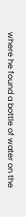where he found a bottle of water on the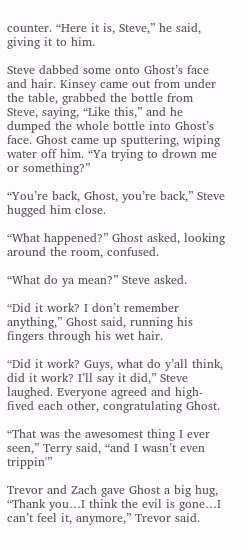counter. “Here it is, Steve,” he said, giving it to him.

Steve dabbed some onto Ghost’s face and hair. Kinsey came out from under the table, grabbed the bottle from Steve, saying, “Like this,” and he dumped the whole bottle into Ghost’s face. Ghost came up sputtering, wiping water off him. “Ya trying to drown me or something?”

“You’re back, Ghost, you’re back,” Steve hugged him close.

“What happened?” Ghost asked, looking around the room, confused.

“What do ya mean?” Steve asked.

“Did it work? I don’t remember anything,” Ghost said, running his fingers through his wet hair.

“Did it work? Guys, what do y’all think, did it work? I’ll say it did,” Steve laughed. Everyone agreed and high-fived each other, congratulating Ghost.

“That was the awesomest thing I ever seen,” Terry said, “and I wasn’t even trippin'”

Trevor and Zach gave Ghost a big hug, “Thank you…I think the evil is gone…I can’t feel it, anymore,” Trevor said.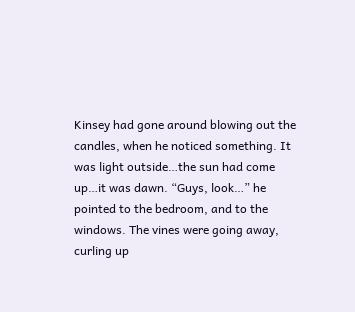Kinsey had gone around blowing out the candles, when he noticed something. It was light outside…the sun had come up…it was dawn. “Guys, look…” he pointed to the bedroom, and to the windows. The vines were going away, curling up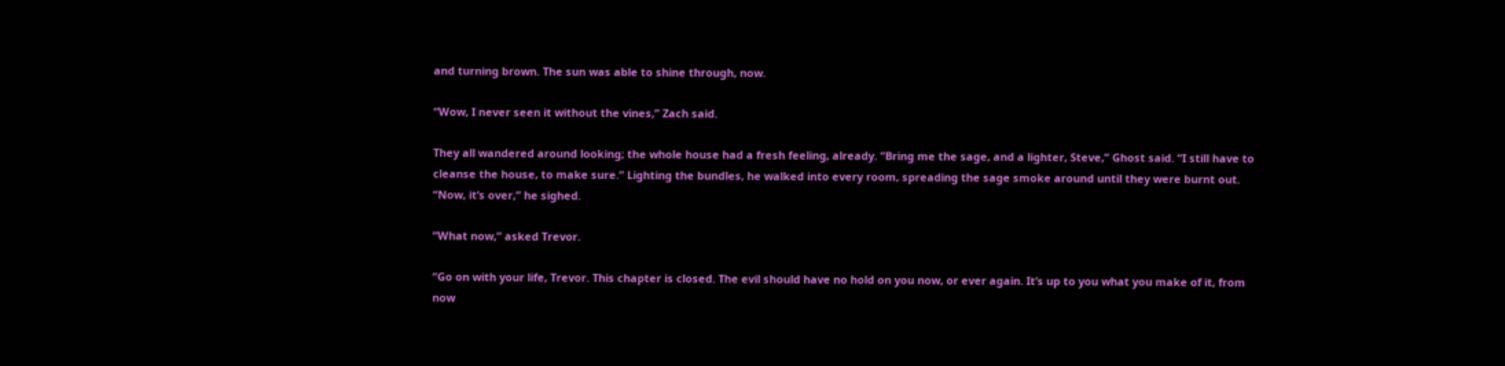and turning brown. The sun was able to shine through, now.

“Wow, I never seen it without the vines,” Zach said.

They all wandered around looking; the whole house had a fresh feeling, already. “Bring me the sage, and a lighter, Steve,” Ghost said. “I still have to cleanse the house, to make sure.” Lighting the bundles, he walked into every room, spreading the sage smoke around until they were burnt out. “Now, it’s over,” he sighed.

“What now,” asked Trevor.

“Go on with your life, Trevor. This chapter is closed. The evil should have no hold on you now, or ever again. It’s up to you what you make of it, from now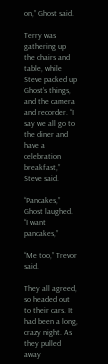on,” Ghost said.

Terry was gathering up the chairs and table, while Steve packed up Ghost’s things, and the camera and recorder. “I say we all go to the diner and have a celebration breakfast,” Steve said.

“Pancakes,” Ghost laughed. “I want pancakes,”

“Me too,” Trevor said.

They all agreed, so headed out to their cars. It had been a long, crazy night. As they pulled away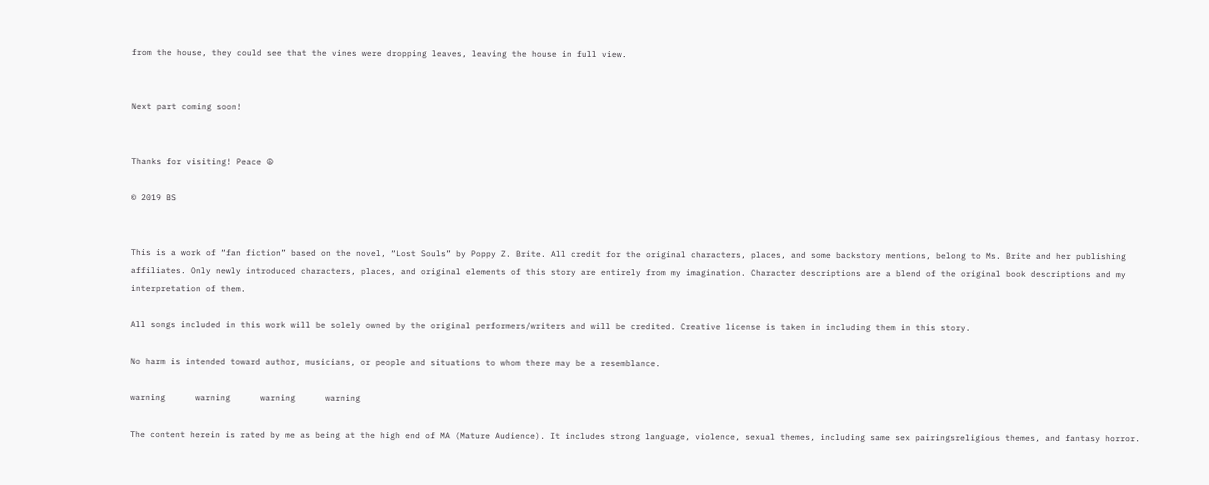from the house, they could see that the vines were dropping leaves, leaving the house in full view.


Next part coming soon!


Thanks for visiting! Peace ☮

© 2019 BS


This is a work of “fan fiction” based on the novel, “Lost Souls” by Poppy Z. Brite. All credit for the original characters, places, and some backstory mentions, belong to Ms. Brite and her publishing affiliates. Only newly introduced characters, places, and original elements of this story are entirely from my imagination. Character descriptions are a blend of the original book descriptions and my interpretation of them.

All songs included in this work will be solely owned by the original performers/writers and will be credited. Creative license is taken in including them in this story.

No harm is intended toward author, musicians, or people and situations to whom there may be a resemblance.

warning      warning      warning      warning

The content herein is rated by me as being at the high end of MA (Mature Audience). It includes strong language, violence, sexual themes, including same sex pairingsreligious themes, and fantasy horror.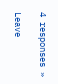4 responses »

Leave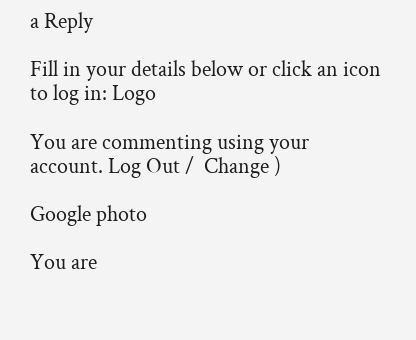a Reply

Fill in your details below or click an icon to log in: Logo

You are commenting using your account. Log Out /  Change )

Google photo

You are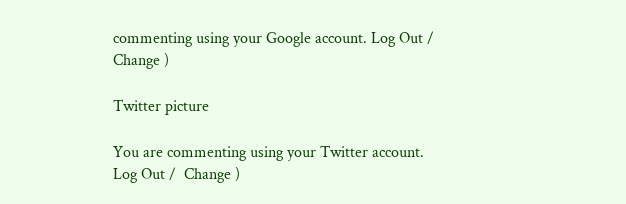commenting using your Google account. Log Out /  Change )

Twitter picture

You are commenting using your Twitter account. Log Out /  Change )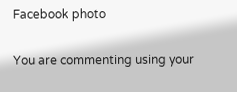Facebook photo

You are commenting using your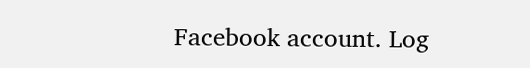Facebook account. Log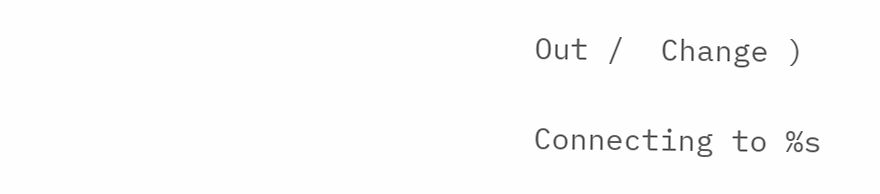Out /  Change )

Connecting to %s